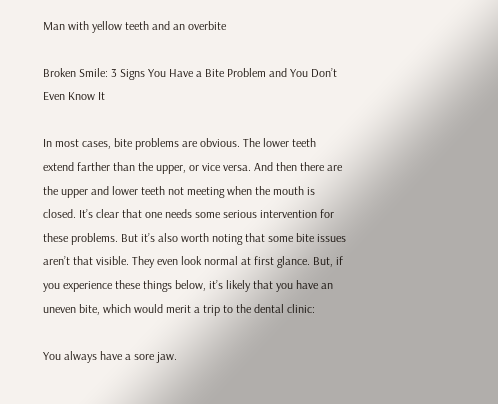Man with yellow teeth and an overbite

Broken Smile: 3 Signs You Have a Bite Problem and You Don’t Even Know It

In most cases, bite problems are obvious. The lower teeth extend farther than the upper, or vice versa. And then there are the upper and lower teeth not meeting when the mouth is closed. It’s clear that one needs some serious intervention for these problems. But it’s also worth noting that some bite issues aren’t that visible. They even look normal at first glance. But, if you experience these things below, it’s likely that you have an uneven bite, which would merit a trip to the dental clinic:

You always have a sore jaw.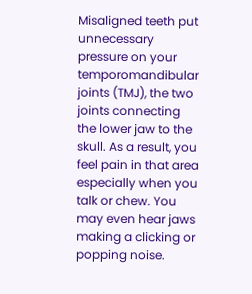Misaligned teeth put unnecessary pressure on your temporomandibular joints (TMJ), the two joints connecting the lower jaw to the skull. As a result, you feel pain in that area especially when you talk or chew. You may even hear jaws making a clicking or popping noise.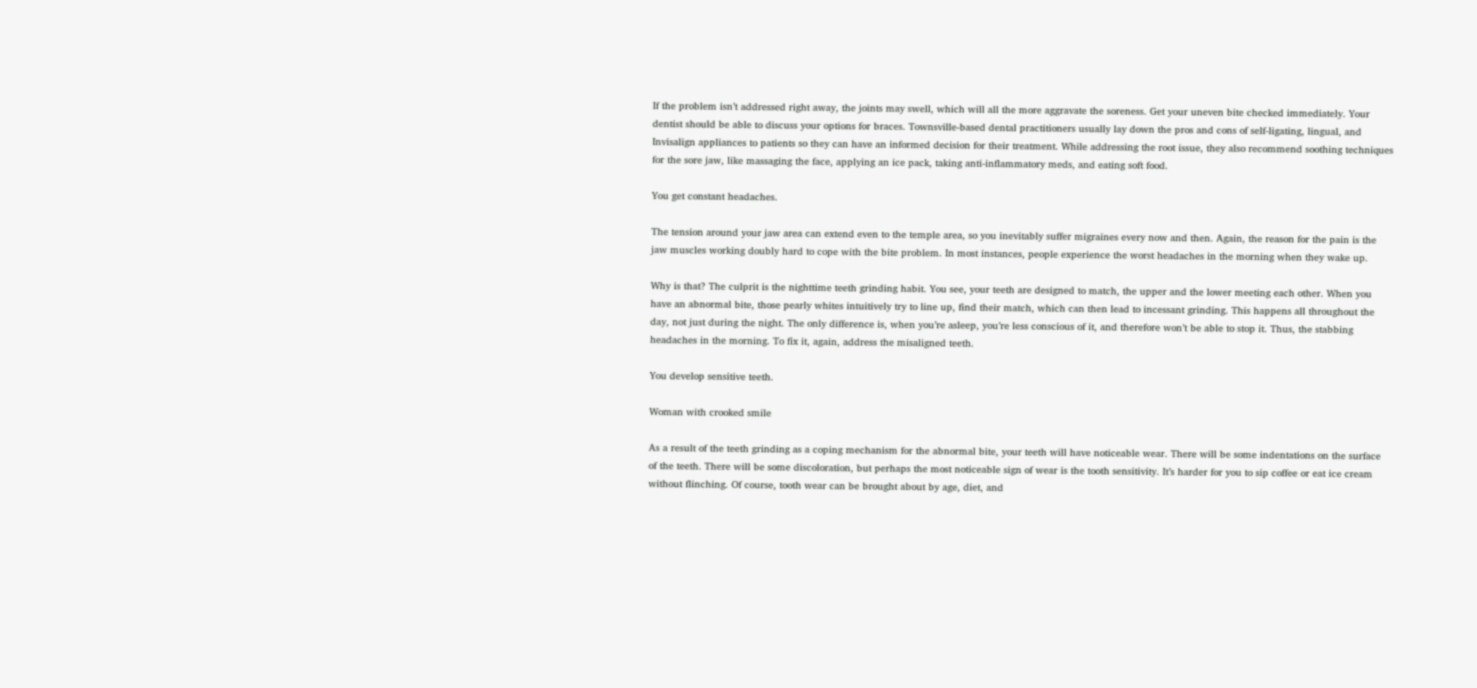If the problem isn’t addressed right away, the joints may swell, which will all the more aggravate the soreness. Get your uneven bite checked immediately. Your dentist should be able to discuss your options for braces. Townsville-based dental practitioners usually lay down the pros and cons of self-ligating, lingual, and Invisalign appliances to patients so they can have an informed decision for their treatment. While addressing the root issue, they also recommend soothing techniques for the sore jaw, like massaging the face, applying an ice pack, taking anti-inflammatory meds, and eating soft food.

You get constant headaches.

The tension around your jaw area can extend even to the temple area, so you inevitably suffer migraines every now and then. Again, the reason for the pain is the jaw muscles working doubly hard to cope with the bite problem. In most instances, people experience the worst headaches in the morning when they wake up.

Why is that? The culprit is the nighttime teeth grinding habit. You see, your teeth are designed to match, the upper and the lower meeting each other. When you have an abnormal bite, those pearly whites intuitively try to line up, find their match, which can then lead to incessant grinding. This happens all throughout the day, not just during the night. The only difference is, when you’re asleep, you’re less conscious of it, and therefore won’t be able to stop it. Thus, the stabbing headaches in the morning. To fix it, again, address the misaligned teeth.

You develop sensitive teeth.

Woman with crooked smile

As a result of the teeth grinding as a coping mechanism for the abnormal bite, your teeth will have noticeable wear. There will be some indentations on the surface of the teeth. There will be some discoloration, but perhaps the most noticeable sign of wear is the tooth sensitivity. It’s harder for you to sip coffee or eat ice cream without flinching. Of course, tooth wear can be brought about by age, diet, and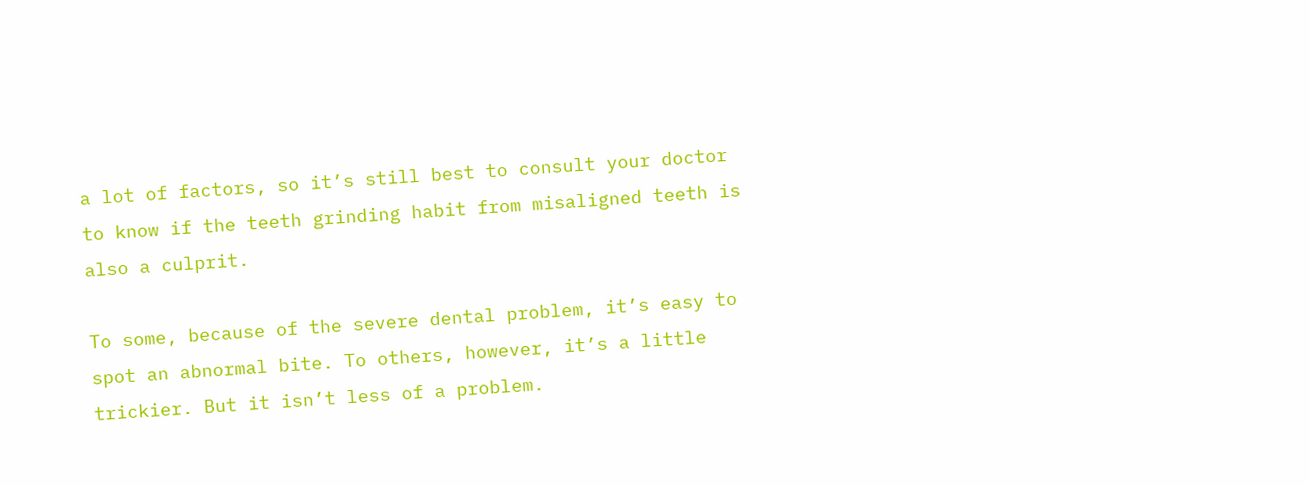a lot of factors, so it’s still best to consult your doctor to know if the teeth grinding habit from misaligned teeth is also a culprit.

To some, because of the severe dental problem, it’s easy to spot an abnormal bite. To others, however, it’s a little trickier. But it isn’t less of a problem.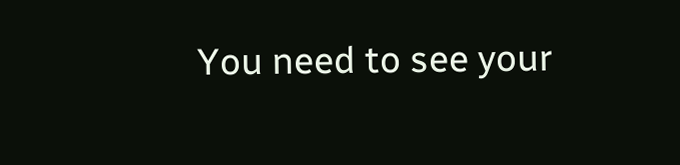You need to see your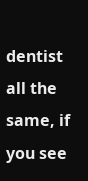dentist all the same, if you see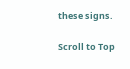these signs.

Scroll to Top